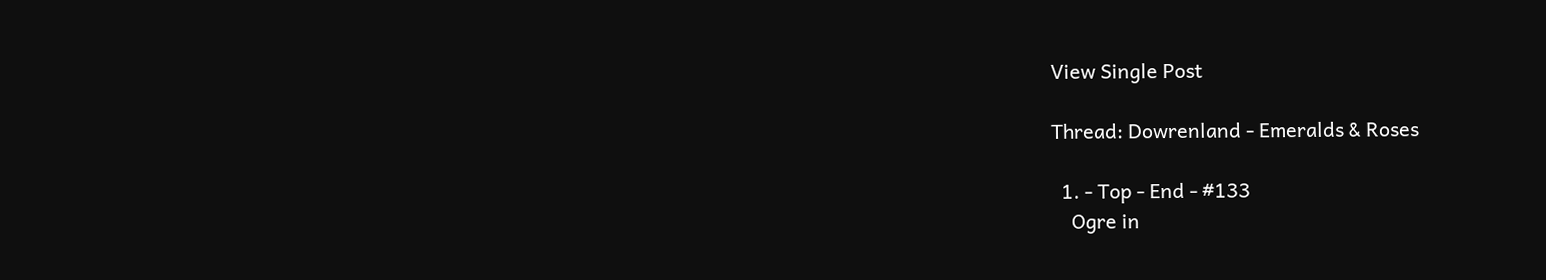View Single Post

Thread: Dowrenland - Emeralds & Roses

  1. - Top - End - #133
    Ogre in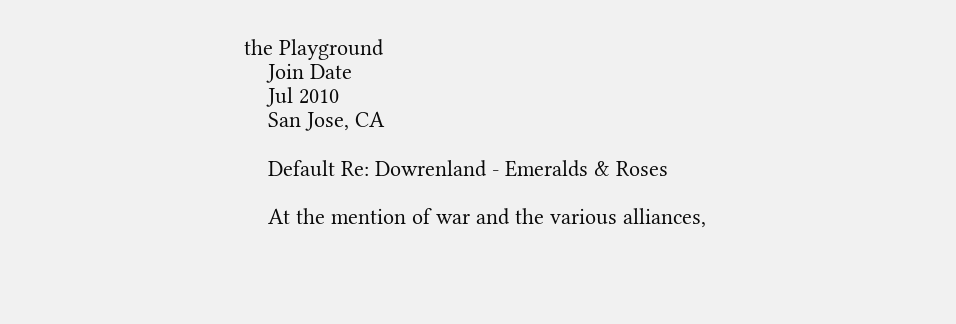the Playground
    Join Date
    Jul 2010
    San Jose, CA

    Default Re: Dowrenland - Emeralds & Roses

    At the mention of war and the various alliances,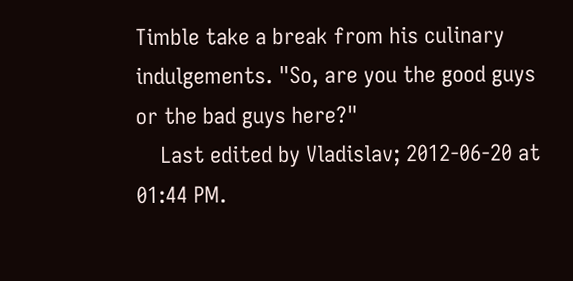Timble take a break from his culinary indulgements. "So, are you the good guys or the bad guys here?"
    Last edited by Vladislav; 2012-06-20 at 01:44 PM.